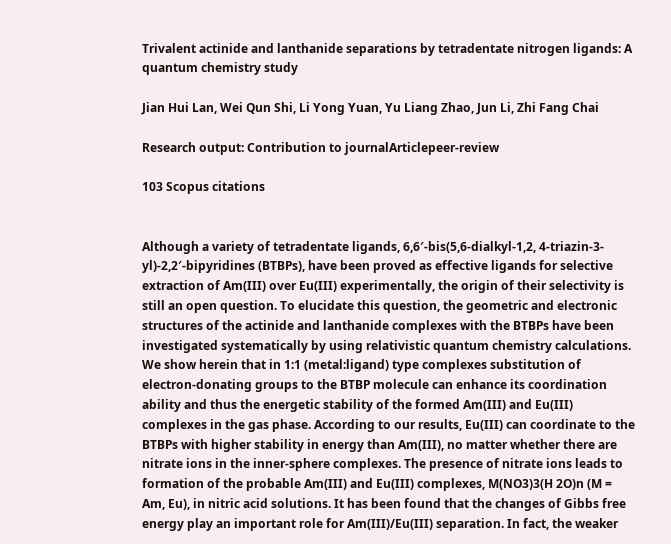Trivalent actinide and lanthanide separations by tetradentate nitrogen ligands: A quantum chemistry study

Jian Hui Lan, Wei Qun Shi, Li Yong Yuan, Yu Liang Zhao, Jun Li, Zhi Fang Chai

Research output: Contribution to journalArticlepeer-review

103 Scopus citations


Although a variety of tetradentate ligands, 6,6′-bis(5,6-dialkyl-1,2, 4-triazin-3-yl)-2,2′-bipyridines (BTBPs), have been proved as effective ligands for selective extraction of Am(III) over Eu(III) experimentally, the origin of their selectivity is still an open question. To elucidate this question, the geometric and electronic structures of the actinide and lanthanide complexes with the BTBPs have been investigated systematically by using relativistic quantum chemistry calculations. We show herein that in 1:1 (metal:ligand) type complexes substitution of electron-donating groups to the BTBP molecule can enhance its coordination ability and thus the energetic stability of the formed Am(III) and Eu(III) complexes in the gas phase. According to our results, Eu(III) can coordinate to the BTBPs with higher stability in energy than Am(III), no matter whether there are nitrate ions in the inner-sphere complexes. The presence of nitrate ions leads to formation of the probable Am(III) and Eu(III) complexes, M(NO3)3(H 2O)n (M = Am, Eu), in nitric acid solutions. It has been found that the changes of Gibbs free energy play an important role for Am(III)/Eu(III) separation. In fact, the weaker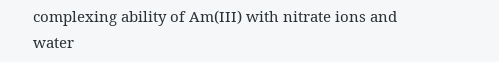complexing ability of Am(III) with nitrate ions and water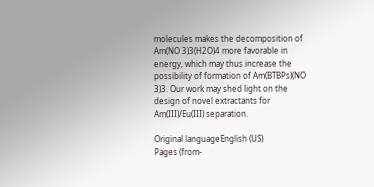molecules makes the decomposition of Am(NO 3)3(H2O)4 more favorable in energy, which may thus increase the possibility of formation of Am(BTBPs)(NO 3)3. Our work may shed light on the design of novel extractants for Am(III)/Eu(III) separation.

Original languageEnglish (US)
Pages (from-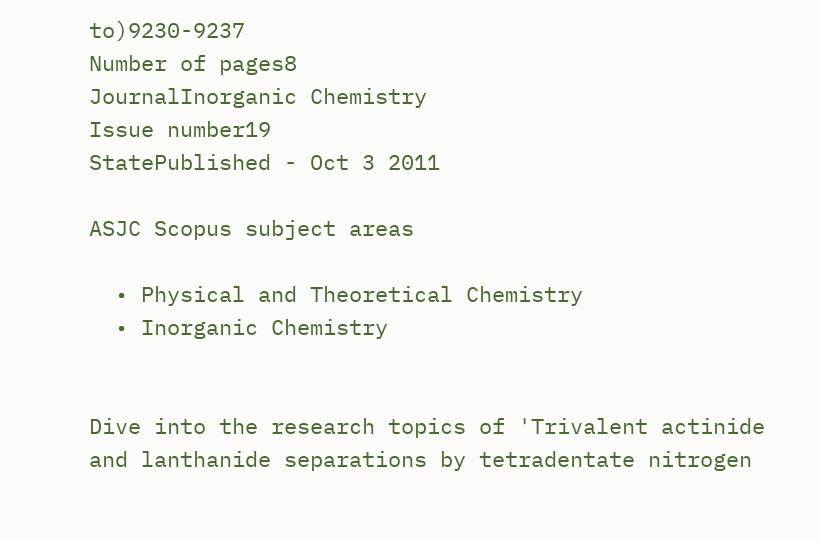to)9230-9237
Number of pages8
JournalInorganic Chemistry
Issue number19
StatePublished - Oct 3 2011

ASJC Scopus subject areas

  • Physical and Theoretical Chemistry
  • Inorganic Chemistry


Dive into the research topics of 'Trivalent actinide and lanthanide separations by tetradentate nitrogen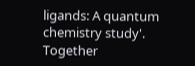ligands: A quantum chemistry study'. Together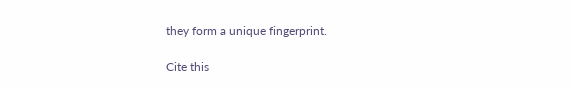they form a unique fingerprint.

Cite this